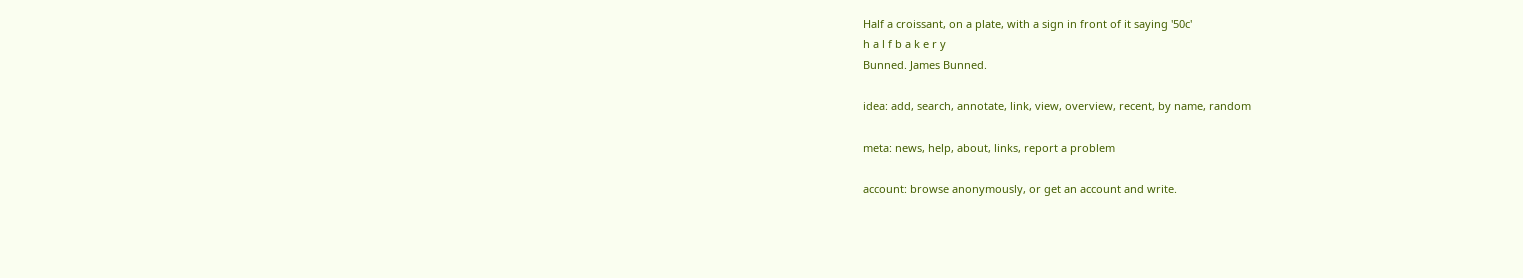Half a croissant, on a plate, with a sign in front of it saying '50c'
h a l f b a k e r y
Bunned. James Bunned.

idea: add, search, annotate, link, view, overview, recent, by name, random

meta: news, help, about, links, report a problem

account: browse anonymously, or get an account and write.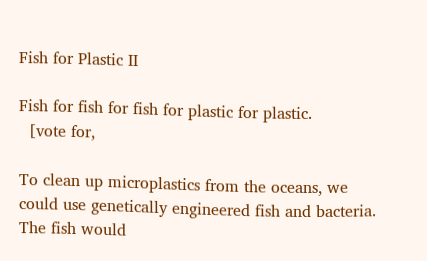Fish for Plastic II

Fish for fish for fish for plastic for plastic.
  [vote for,

To clean up microplastics from the oceans, we could use genetically engineered fish and bacteria. The fish would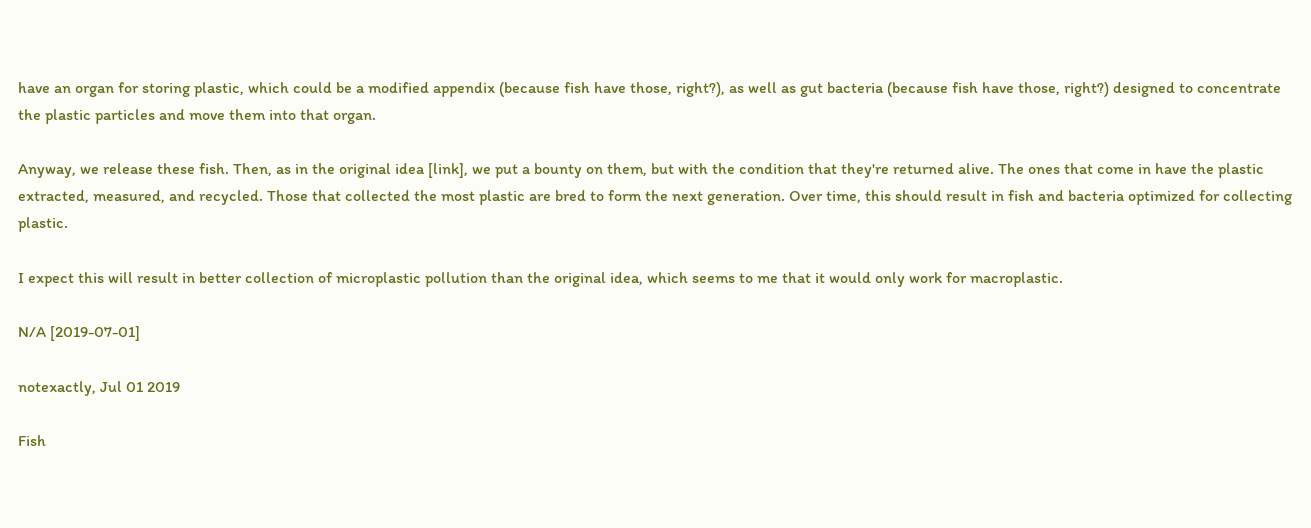have an organ for storing plastic, which could be a modified appendix (because fish have those, right?), as well as gut bacteria (because fish have those, right?) designed to concentrate the plastic particles and move them into that organ.

Anyway, we release these fish. Then, as in the original idea [link], we put a bounty on them, but with the condition that they're returned alive. The ones that come in have the plastic extracted, measured, and recycled. Those that collected the most plastic are bred to form the next generation. Over time, this should result in fish and bacteria optimized for collecting plastic.

I expect this will result in better collection of microplastic pollution than the original idea, which seems to me that it would only work for macroplastic.

N/A [2019-07-01]

notexactly, Jul 01 2019

Fish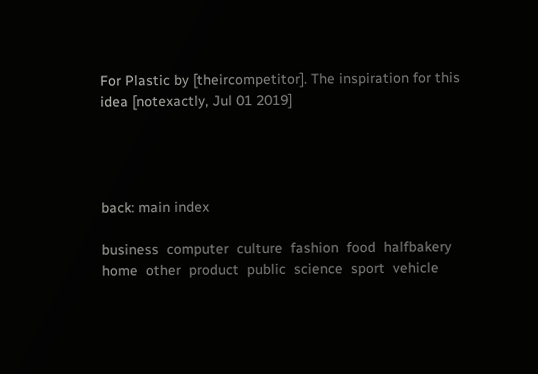For Plastic by [theircompetitor]. The inspiration for this idea [notexactly, Jul 01 2019]




back: main index

business  computer  culture  fashion  food  halfbakery  home  other  product  public  science  sport  vehicle